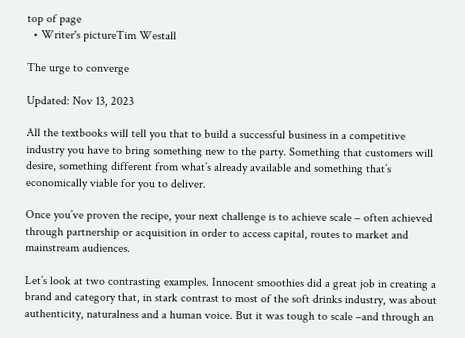top of page
  • Writer's pictureTim Westall

The urge to converge

Updated: Nov 13, 2023

All the textbooks will tell you that to build a successful business in a competitive industry you have to bring something new to the party. Something that customers will desire, something different from what’s already available and something that’s economically viable for you to deliver.

Once you’ve proven the recipe, your next challenge is to achieve scale – often achieved through partnership or acquisition in order to access capital, routes to market and mainstream audiences.

Let’s look at two contrasting examples. Innocent smoothies did a great job in creating a brand and category that, in stark contrast to most of the soft drinks industry, was about authenticity, naturalness and a human voice. But it was tough to scale –and through an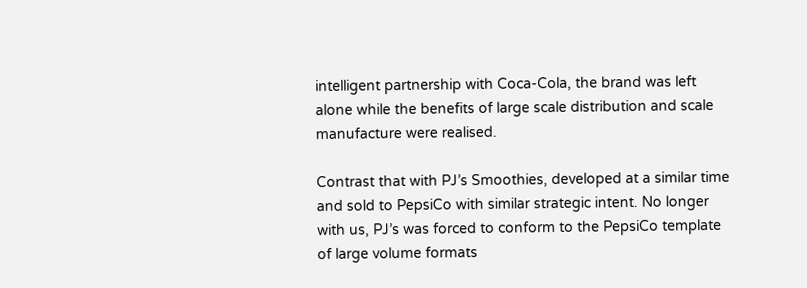intelligent partnership with Coca-Cola, the brand was left alone while the benefits of large scale distribution and scale manufacture were realised.

Contrast that with PJ’s Smoothies, developed at a similar time and sold to PepsiCo with similar strategic intent. No longer with us, PJ’s was forced to conform to the PepsiCo template of large volume formats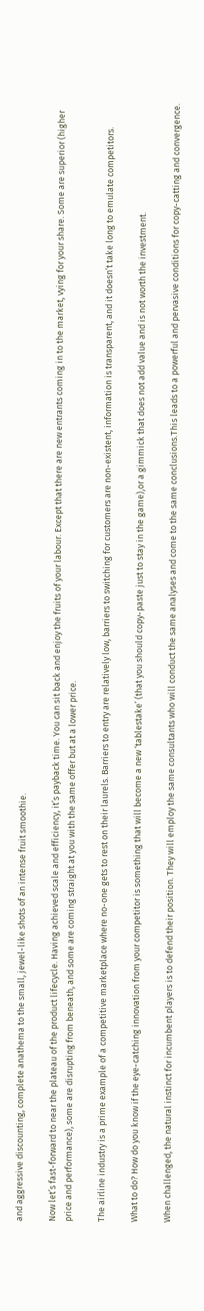and aggressive discounting, complete anathema to the small, jewel-like shots of an intense fruit smoothie.

Now let’s fast-forward to near the plateau of the product lifecycle. Having achieved scale and efficiency, it’s payback time. You can sit back and enjoy the fruits of your labour. Except that there are new entrants coming in to the market, vying for your share. Some are superior (higher price and performance), some are disrupting from beneath, and some are coming straight at you with the same offer but at a lower price.

The airline industry is a prime example of a competitive marketplace where no-one gets to rest on their laurels. Barriers to entry are relatively low, barriers to switching for customers are non-existent, information is transparent, and it doesn’t take long to emulate competitors.

What to do? How do you know if the eye-catching innovation from your competitor is something that will become a new ‘tablestake’ (that you should copy-paste just to stay in the game),or a gimmick that does not add value and is not worth the investment.

When challenged, the natural instinct for incumbent players is to defend their position. They will employ the same consultants who will conduct the same analyses and come to the same conclusions.This leads to a powerful and pervasive conditions for copy-catting and convergence.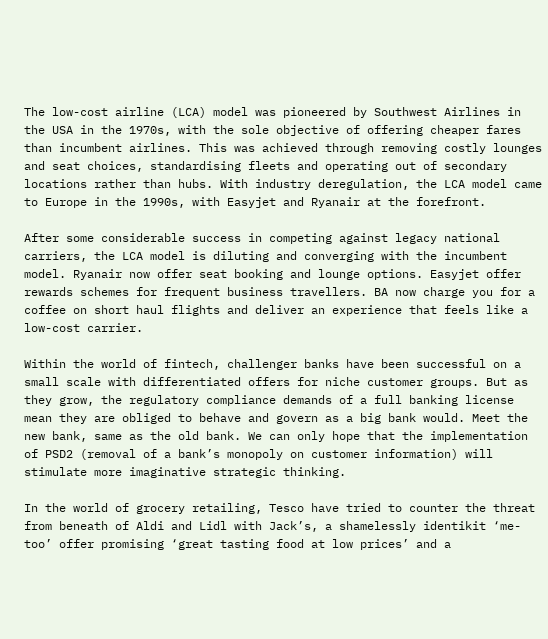The low-cost airline (LCA) model was pioneered by Southwest Airlines in the USA in the 1970s, with the sole objective of offering cheaper fares than incumbent airlines. This was achieved through removing costly lounges and seat choices, standardising fleets and operating out of secondary locations rather than hubs. With industry deregulation, the LCA model came to Europe in the 1990s, with Easyjet and Ryanair at the forefront.

After some considerable success in competing against legacy national carriers, the LCA model is diluting and converging with the incumbent model. Ryanair now offer seat booking and lounge options. Easyjet offer rewards schemes for frequent business travellers. BA now charge you for a coffee on short haul flights and deliver an experience that feels like a low-cost carrier.

Within the world of fintech, challenger banks have been successful on a small scale with differentiated offers for niche customer groups. But as they grow, the regulatory compliance demands of a full banking license mean they are obliged to behave and govern as a big bank would. Meet the new bank, same as the old bank. We can only hope that the implementation of PSD2 (removal of a bank’s monopoly on customer information) will stimulate more imaginative strategic thinking.

In the world of grocery retailing, Tesco have tried to counter the threat from beneath of Aldi and Lidl with Jack’s, a shamelessly identikit ‘me-too’ offer promising ‘great tasting food at low prices’ and a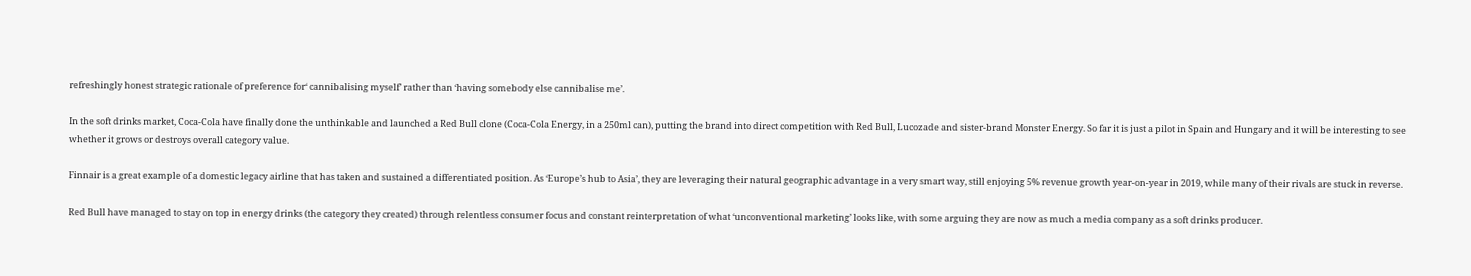refreshingly honest strategic rationale of preference for‘ cannibalising myself’ rather than ‘having somebody else cannibalise me’.

In the soft drinks market, Coca-Cola have finally done the unthinkable and launched a Red Bull clone (Coca-Cola Energy, in a 250ml can), putting the brand into direct competition with Red Bull, Lucozade and sister-brand Monster Energy. So far it is just a pilot in Spain and Hungary and it will be interesting to see whether it grows or destroys overall category value.

Finnair is a great example of a domestic legacy airline that has taken and sustained a differentiated position. As ‘Europe’s hub to Asia’, they are leveraging their natural geographic advantage in a very smart way, still enjoying 5% revenue growth year-on-year in 2019, while many of their rivals are stuck in reverse.

Red Bull have managed to stay on top in energy drinks (the category they created) through relentless consumer focus and constant reinterpretation of what ‘unconventional marketing’ looks like, with some arguing they are now as much a media company as a soft drinks producer.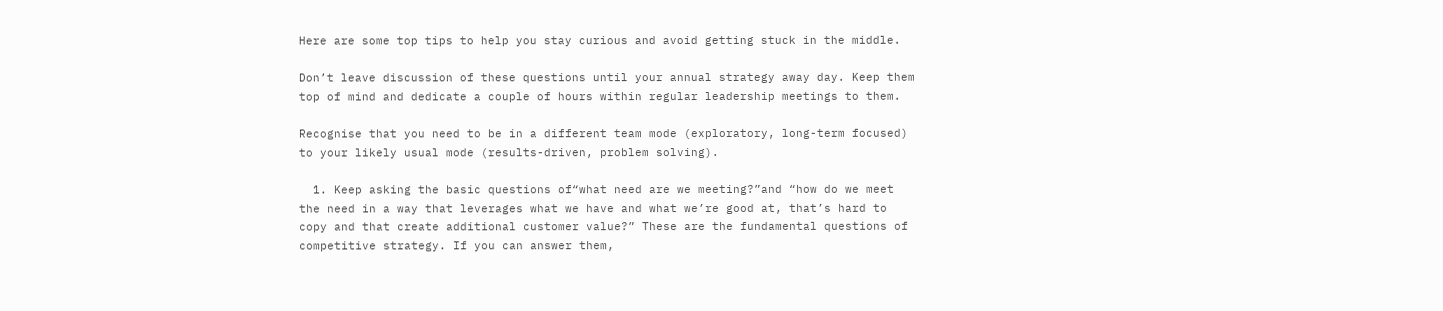Here are some top tips to help you stay curious and avoid getting stuck in the middle.

Don’t leave discussion of these questions until your annual strategy away day. Keep them top of mind and dedicate a couple of hours within regular leadership meetings to them.

Recognise that you need to be in a different team mode (exploratory, long-term focused) to your likely usual mode (results-driven, problem solving).

  1. Keep asking the basic questions of“what need are we meeting?”and “how do we meet the need in a way that leverages what we have and what we’re good at, that’s hard to copy and that create additional customer value?” These are the fundamental questions of competitive strategy. If you can answer them,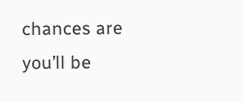chances are you’ll be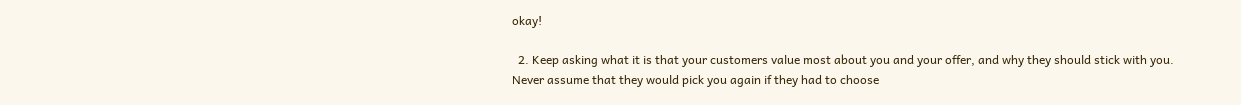okay!

  2. Keep asking what it is that your customers value most about you and your offer, and why they should stick with you. Never assume that they would pick you again if they had to choose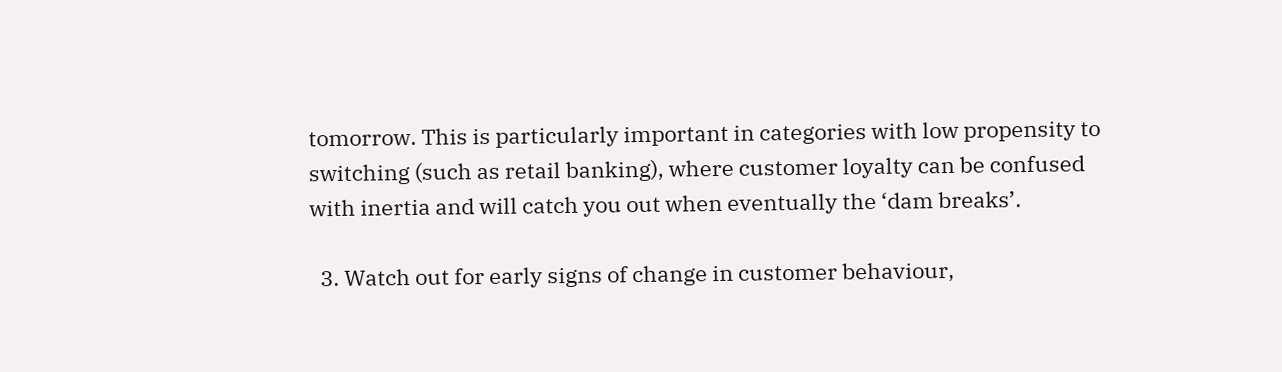tomorrow. This is particularly important in categories with low propensity to switching (such as retail banking), where customer loyalty can be confused with inertia and will catch you out when eventually the ‘dam breaks’.

  3. Watch out for early signs of change in customer behaviour,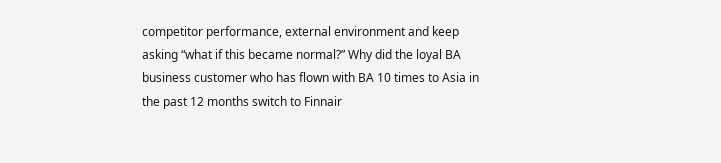competitor performance, external environment and keep asking “what if this became normal?” Why did the loyal BA business customer who has flown with BA 10 times to Asia in the past 12 months switch to Finnair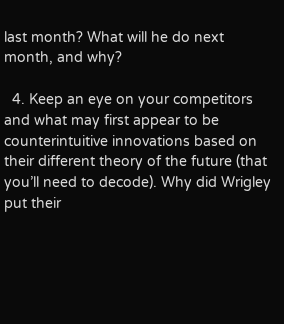last month? What will he do next month, and why?

  4. Keep an eye on your competitors and what may first appear to be counterintuitive innovations based on their different theory of the future (that you’ll need to decode). Why did Wrigley put their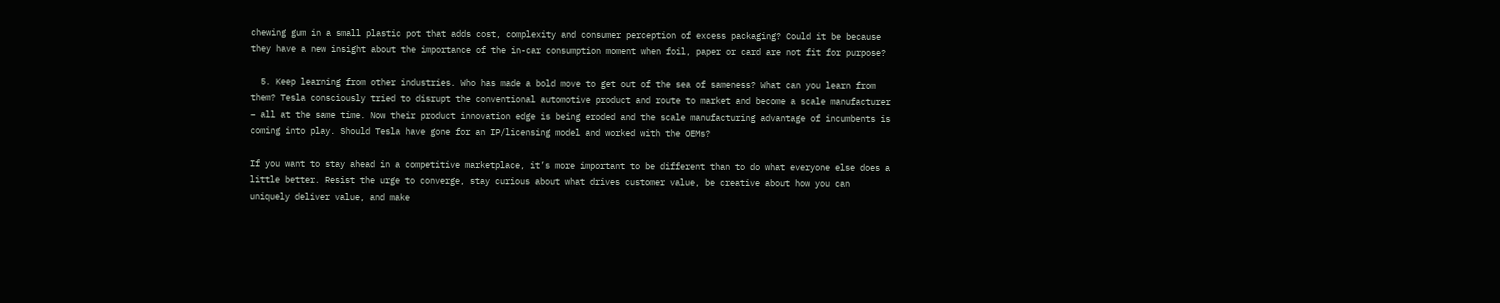chewing gum in a small plastic pot that adds cost, complexity and consumer perception of excess packaging? Could it be because they have a new insight about the importance of the in-car consumption moment when foil, paper or card are not fit for purpose?

  5. Keep learning from other industries. Who has made a bold move to get out of the sea of sameness? What can you learn from them? Tesla consciously tried to disrupt the conventional automotive product and route to market and become a scale manufacturer – all at the same time. Now their product innovation edge is being eroded and the scale manufacturing advantage of incumbents is coming into play. Should Tesla have gone for an IP/licensing model and worked with the OEMs?

If you want to stay ahead in a competitive marketplace, it’s more important to be different than to do what everyone else does a little better. Resist the urge to converge, stay curious about what drives customer value, be creative about how you can uniquely deliver value, and make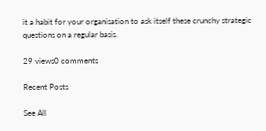it a habit for your organisation to ask itself these crunchy strategic questions on a regular basis.

29 views0 comments

Recent Posts

See All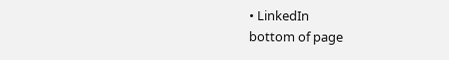• LinkedIn
bottom of page